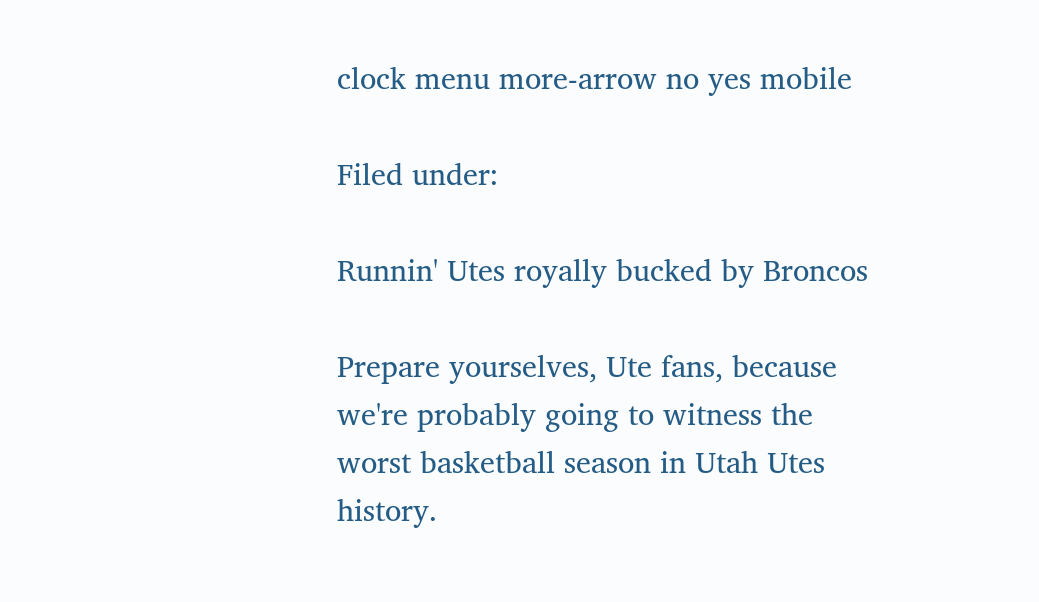clock menu more-arrow no yes mobile

Filed under:

Runnin' Utes royally bucked by Broncos

Prepare yourselves, Ute fans, because we're probably going to witness the worst basketball season in Utah Utes history.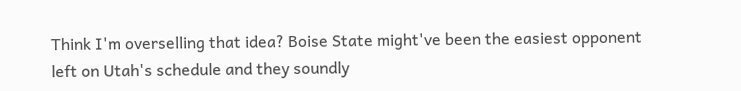Think I'm overselling that idea? Boise State might've been the easiest opponent left on Utah's schedule and they soundly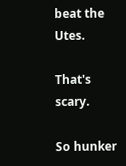beat the Utes.

That's scary.

So hunker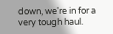down, we're in for a very tough haul.